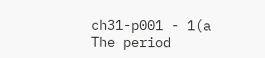ch31-p001 - 1(a The period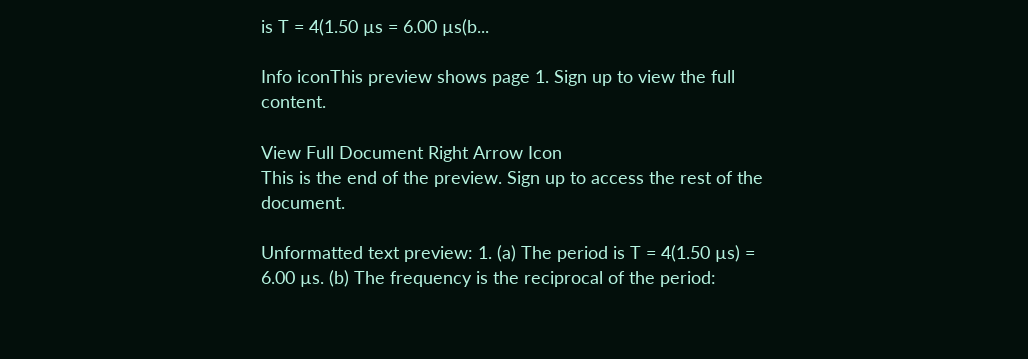is T = 4(1.50 µs = 6.00 µs(b...

Info iconThis preview shows page 1. Sign up to view the full content.

View Full Document Right Arrow Icon
This is the end of the preview. Sign up to access the rest of the document.

Unformatted text preview: 1. (a) The period is T = 4(1.50 µs) = 6.00 µs. (b) The frequency is the reciprocal of the period: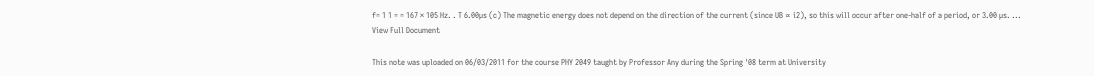f= 1 1 = = 167 × 105 Hz. . T 6.00µs (c) The magnetic energy does not depend on the direction of the current (since UB ∝ i2), so this will occur after one-half of a period, or 3.00 µs. ...
View Full Document

This note was uploaded on 06/03/2011 for the course PHY 2049 taught by Professor Any during the Spring '08 term at University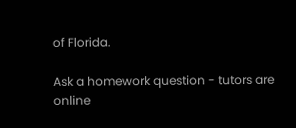of Florida.

Ask a homework question - tutors are online